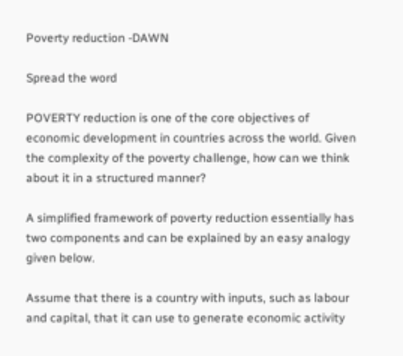Poverty reduction -DAWN

Spread the word

POVERTY reduction is one of the core objectives of economic development in countries across the world. Given the complexity of the poverty challenge, how can we think about it in a structured manner?

A simplified framework of poverty reduction essentially has two components and can be explained by an easy analogy given below.

Assume that there is a country with inputs, such as labour and capital, that it can use to generate economic activity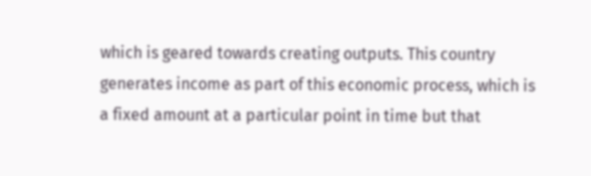which is geared towards creating outputs. This country generates income as part of this economic process, which is a fixed amount at a particular point in time but that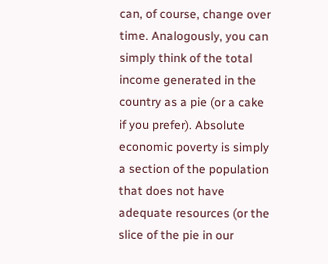can, of course, change over time. Analogously, you can simply think of the total income generated in the country as a pie (or a cake if you prefer). Absolute economic poverty is simply a section of the population that does not have adequate resources (or the slice of the pie in our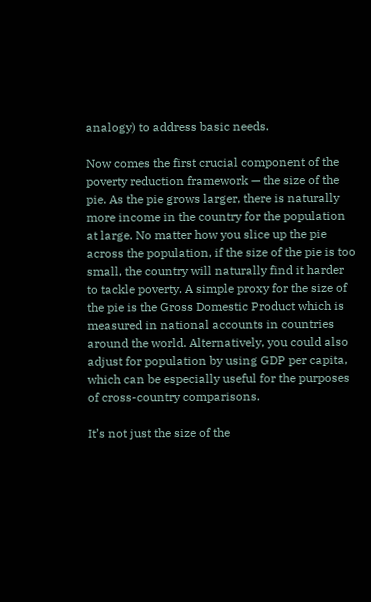analogy) to address basic needs.

Now comes the first crucial component of the poverty reduction framework — the size of the pie. As the pie grows larger, there is naturally more income in the country for the population at large. No matter how you slice up the pie across the population, if the size of the pie is too small, the country will naturally find it harder to tackle poverty. A simple proxy for the size of the pie is the Gross Domestic Product which is measured in national accounts in countries around the world. Alternatively, you could also adjust for population by using GDP per capita, which can be especially useful for the purposes of cross-country comparisons.

It’s not just the size of the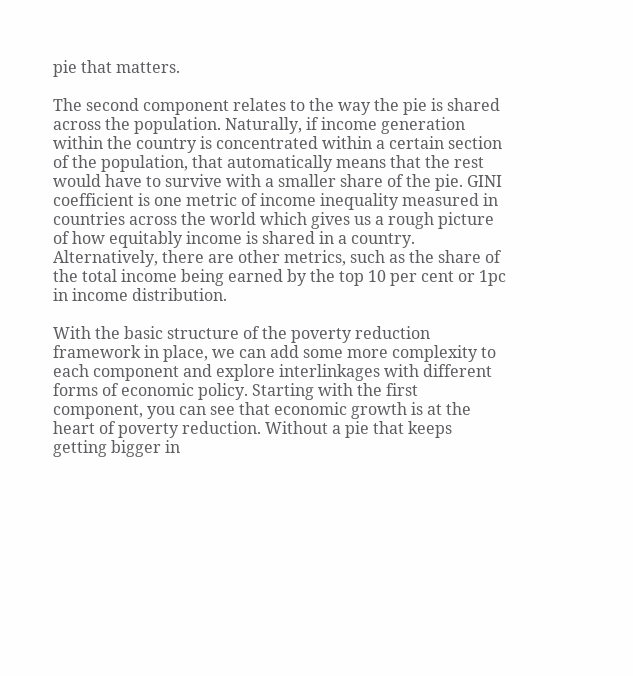pie that matters.

The second component relates to the way the pie is shared across the population. Naturally, if income generation within the country is concentrated within a certain section of the population, that automatically means that the rest would have to survive with a smaller share of the pie. GINI coefficient is one metric of income inequality measured in countries across the world which gives us a rough picture of how equitably income is shared in a country. Alternatively, there are other metrics, such as the share of the total income being earned by the top 10 per cent or 1pc in income distribution.

With the basic structure of the poverty reduction framework in place, we can add some more complexity to each component and explore interlinkages with different forms of economic policy. Starting with the first component, you can see that economic growth is at the heart of poverty reduction. Without a pie that keeps getting bigger in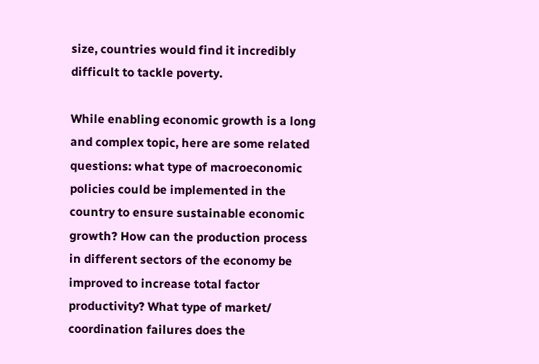size, countries would find it incredibly difficult to tackle poverty.

While enabling economic growth is a long and complex topic, here are some related questions: what type of macroeconomic policies could be implemented in the country to ensure sustainable economic growth? How can the production process in different sectors of the economy be improved to increase total factor productivity? What type of market/ coordination failures does the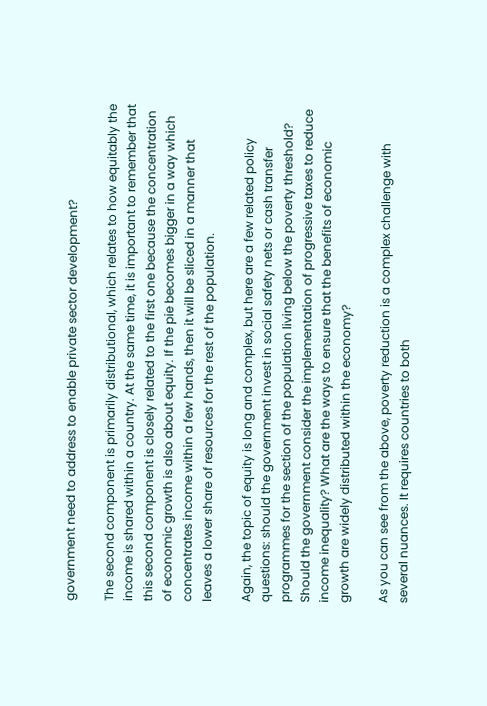government need to address to enable private sector development?

The second component is primarily distributional, which relates to how equitably the income is shared within a country. At the same time, it is important to remember that this second component is closely related to the first one because the concentration of economic growth is also about equity. If the pie becomes bigger in a way which concentrates income within a few hands, then it will be sliced in a manner that leaves a lower share of resources for the rest of the population.

Again, the topic of equity is long and complex, but here are a few related policy questions: should the government invest in social safety nets or cash transfer programmes for the section of the population living below the poverty threshold? Should the government consider the implementation of progressive taxes to reduce income inequality? What are the ways to ensure that the benefits of economic growth are widely distributed within the economy?

As you can see from the above, poverty reduction is a complex challenge with several nuances. It requires countries to both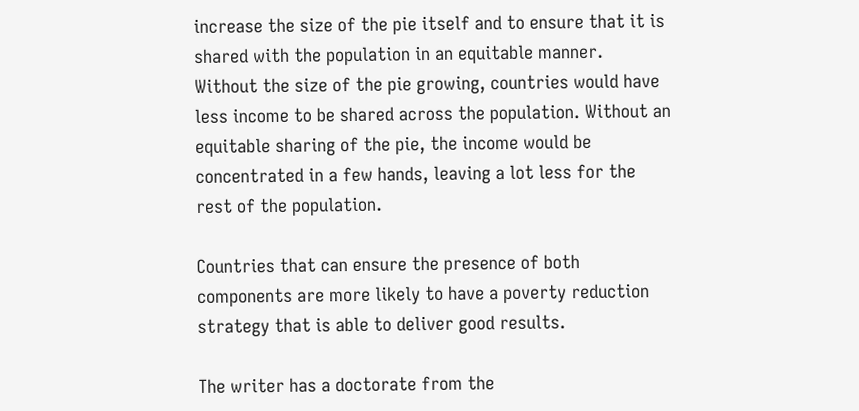increase the size of the pie itself and to ensure that it is shared with the population in an equitable manner. Without the size of the pie growing, countries would have less income to be shared across the population. Without an equitable sharing of the pie, the income would be concentrated in a few hands, leaving a lot less for the rest of the population.

Countries that can ensure the presence of both components are more likely to have a poverty reduction strategy that is able to deliver good results.

The writer has a doctorate from the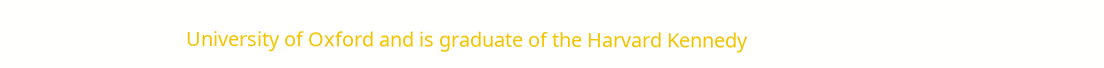University of Oxford and is graduate of the Harvard Kennedy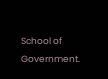School of Government.